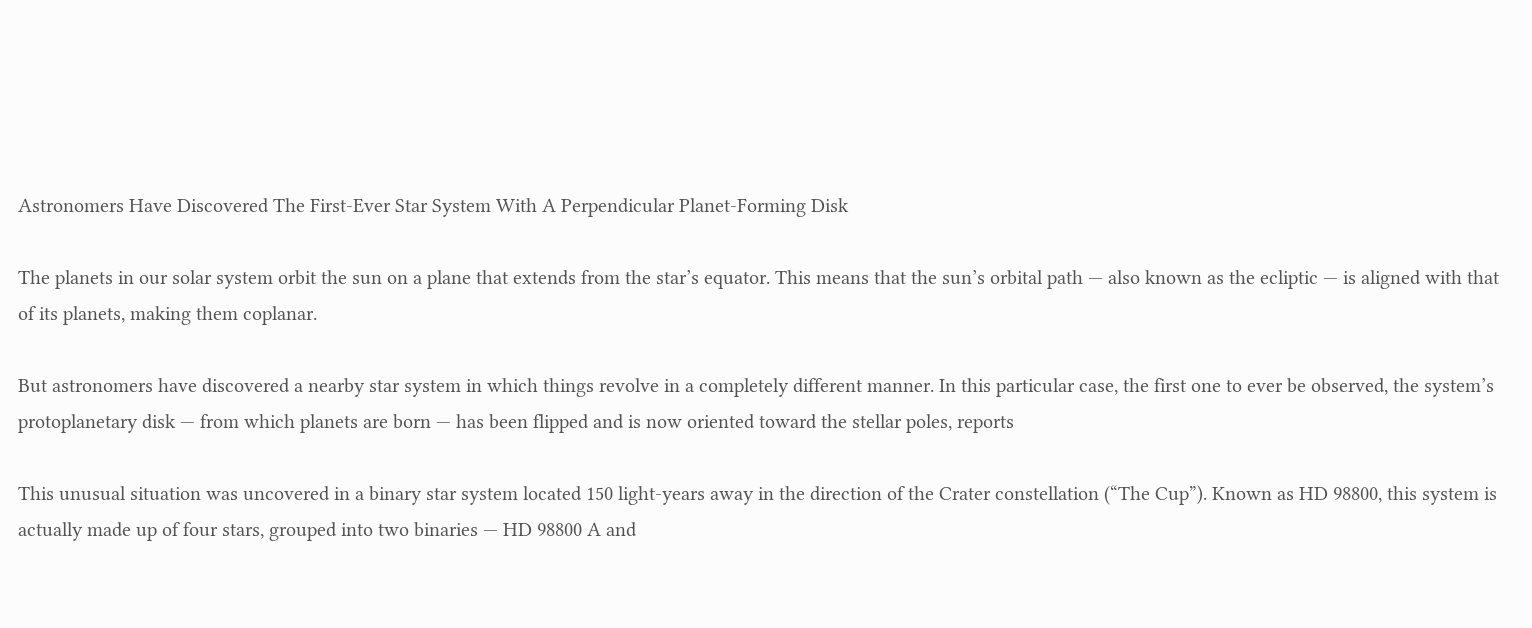Astronomers Have Discovered The First-Ever Star System With A Perpendicular Planet-Forming Disk

The planets in our solar system orbit the sun on a plane that extends from the star’s equator. This means that the sun’s orbital path — also known as the ecliptic — is aligned with that of its planets, making them coplanar.

But astronomers have discovered a nearby star system in which things revolve in a completely different manner. In this particular case, the first one to ever be observed, the system’s protoplanetary disk — from which planets are born — has been flipped and is now oriented toward the stellar poles, reports

This unusual situation was uncovered in a binary star system located 150 light-years away in the direction of the Crater constellation (“The Cup”). Known as HD 98800, this system is actually made up of four stars, grouped into two binaries — HD 98800 A and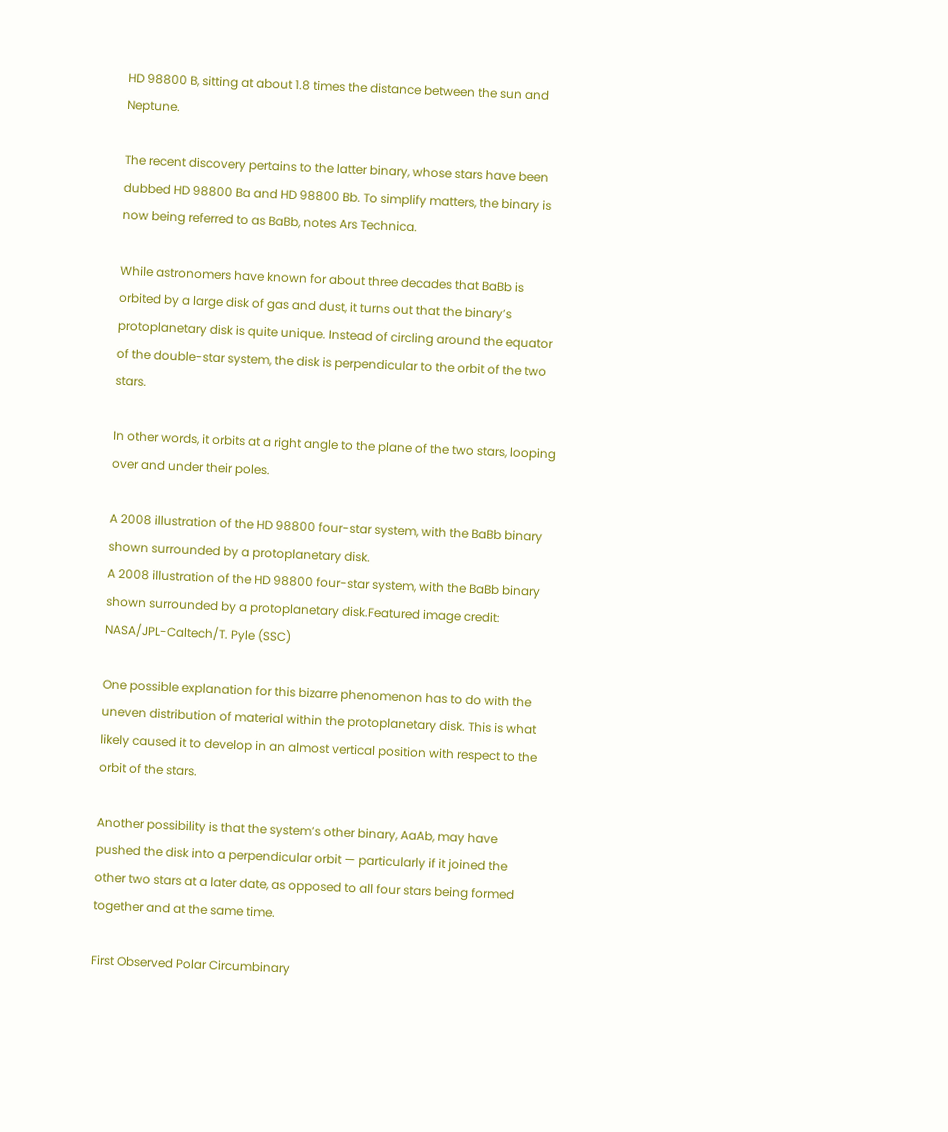HD 98800 B, sitting at about 1.8 times the distance between the sun and Neptune.

The recent discovery pertains to the latter binary, whose stars have been dubbed HD 98800 Ba and HD 98800 Bb. To simplify matters, the binary is now being referred to as BaBb, notes Ars Technica.

While astronomers have known for about three decades that BaBb is orbited by a large disk of gas and dust, it turns out that the binary’s protoplanetary disk is quite unique. Instead of circling around the equator of the double-star system, the disk is perpendicular to the orbit of the two stars.

In other words, it orbits at a right angle to the plane of the two stars, looping over and under their poles.

A 2008 illustration of the HD 98800 four-star system, with the BaBb binary shown surrounded by a protoplanetary disk.
A 2008 illustration of the HD 98800 four-star system, with the BaBb binary shown surrounded by a protoplanetary disk.Featured image credit: NASA/JPL-Caltech/T. Pyle (SSC)

One possible explanation for this bizarre phenomenon has to do with the uneven distribution of material within the protoplanetary disk. This is what likely caused it to develop in an almost vertical position with respect to the orbit of the stars.

Another possibility is that the system’s other binary, AaAb, may have pushed the disk into a perpendicular orbit — particularly if it joined the other two stars at a later date, as opposed to all four stars being formed together and at the same time.

First Observed Polar Circumbinary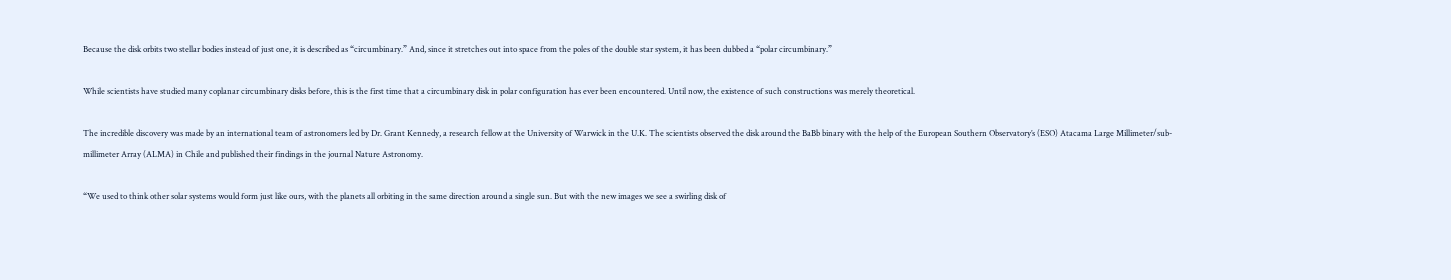Because the disk orbits two stellar bodies instead of just one, it is described as “circumbinary.” And, since it stretches out into space from the poles of the double star system, it has been dubbed a “polar circumbinary.”

While scientists have studied many coplanar circumbinary disks before, this is the first time that a circumbinary disk in polar configuration has ever been encountered. Until now, the existence of such constructions was merely theoretical.

The incredible discovery was made by an international team of astronomers led by Dr. Grant Kennedy, a research fellow at the University of Warwick in the U.K. The scientists observed the disk around the BaBb binary with the help of the European Southern Observatory’s (ESO) Atacama Large Millimeter/sub-millimeter Array (ALMA) in Chile and published their findings in the journal Nature Astronomy.

“We used to think other solar systems would form just like ours, with the planets all orbiting in the same direction around a single sun. But with the new images we see a swirling disk of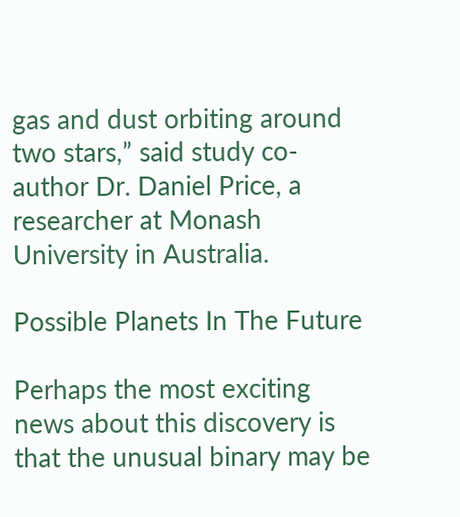gas and dust orbiting around two stars,” said study co-author Dr. Daniel Price, a researcher at Monash University in Australia.

Possible Planets In The Future

Perhaps the most exciting news about this discovery is that the unusual binary may be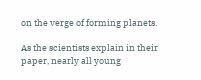on the verge of forming planets.

As the scientists explain in their paper, nearly all young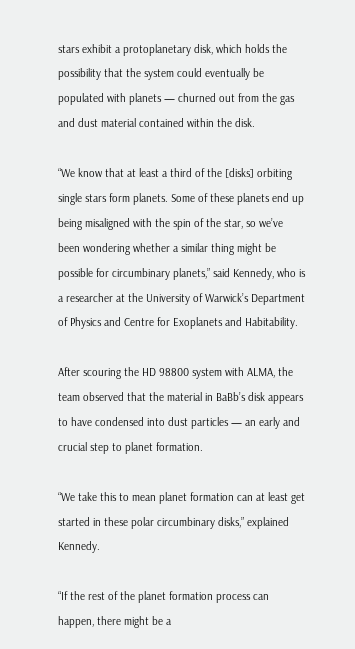stars exhibit a protoplanetary disk, which holds the possibility that the system could eventually be populated with planets — churned out from the gas and dust material contained within the disk.

“We know that at least a third of the [disks] orbiting single stars form planets. Some of these planets end up being misaligned with the spin of the star, so we’ve been wondering whether a similar thing might be possible for circumbinary planets,” said Kennedy, who is a researcher at the University of Warwick’s Department of Physics and Centre for Exoplanets and Habitability.

After scouring the HD 98800 system with ALMA, the team observed that the material in BaBb’s disk appears to have condensed into dust particles — an early and crucial step to planet formation.

“We take this to mean planet formation can at least get started in these polar circumbinary disks,” explained Kennedy.

“If the rest of the planet formation process can happen, there might be a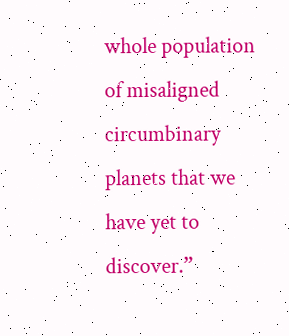whole population of misaligned circumbinary planets that we have yet to discover.”